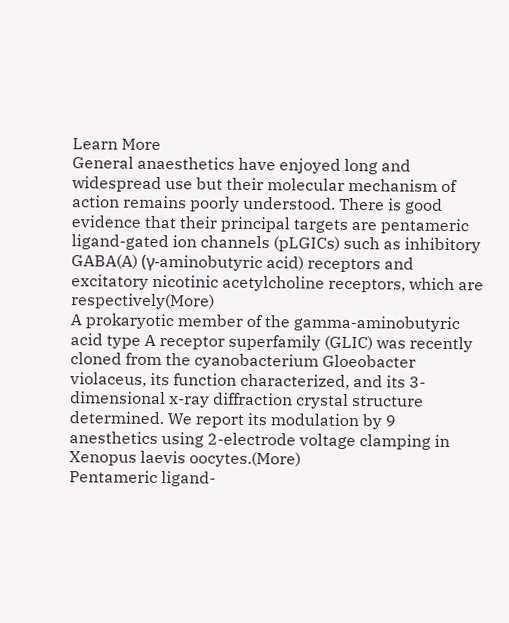Learn More
General anaesthetics have enjoyed long and widespread use but their molecular mechanism of action remains poorly understood. There is good evidence that their principal targets are pentameric ligand-gated ion channels (pLGICs) such as inhibitory GABA(A) (γ-aminobutyric acid) receptors and excitatory nicotinic acetylcholine receptors, which are respectively(More)
A prokaryotic member of the gamma-aminobutyric acid type A receptor superfamily (GLIC) was recently cloned from the cyanobacterium Gloeobacter violaceus, its function characterized, and its 3-dimensional x-ray diffraction crystal structure determined. We report its modulation by 9 anesthetics using 2-electrode voltage clamping in Xenopus laevis oocytes.(More)
Pentameric ligand-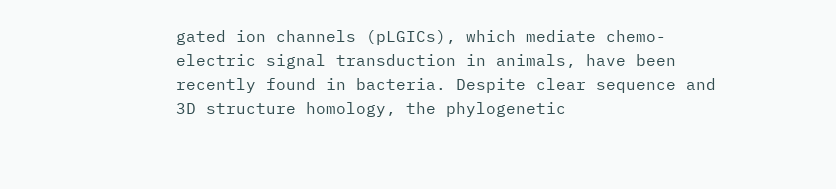gated ion channels (pLGICs), which mediate chemo-electric signal transduction in animals, have been recently found in bacteria. Despite clear sequence and 3D structure homology, the phylogenetic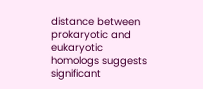distance between prokaryotic and eukaryotic homologs suggests significant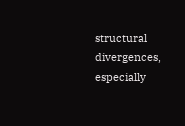structural divergences, especially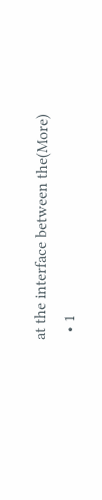at the interface between the(More)
  • 1